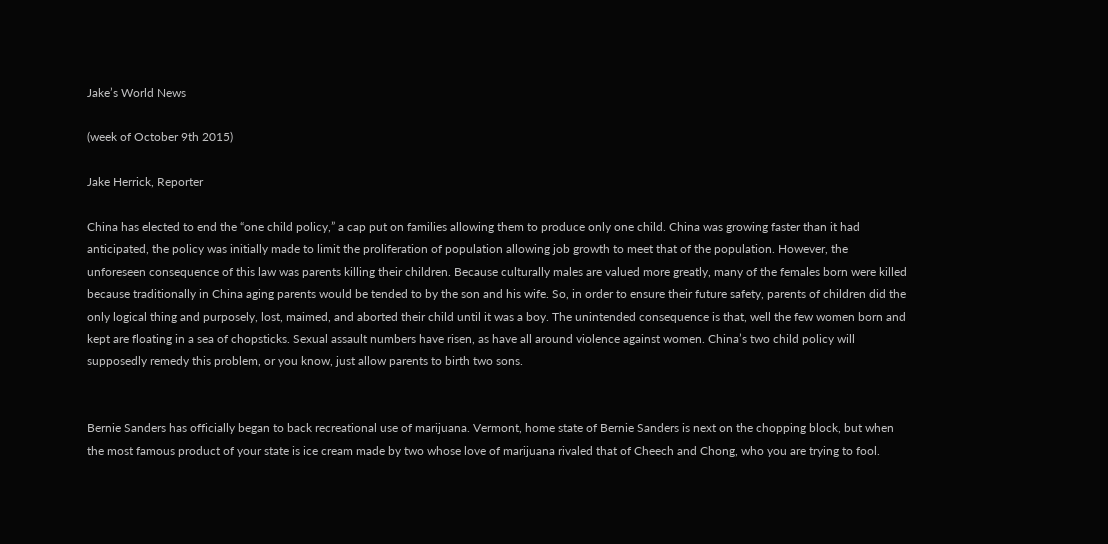Jake’s World News

(week of October 9th 2015)

Jake Herrick, Reporter

China has elected to end the “one child policy,” a cap put on families allowing them to produce only one child. China was growing faster than it had anticipated, the policy was initially made to limit the proliferation of population allowing job growth to meet that of the population. However, the unforeseen consequence of this law was parents killing their children. Because culturally males are valued more greatly, many of the females born were killed because traditionally in China aging parents would be tended to by the son and his wife. So, in order to ensure their future safety, parents of children did the only logical thing and purposely, lost, maimed, and aborted their child until it was a boy. The unintended consequence is that, well the few women born and kept are floating in a sea of chopsticks. Sexual assault numbers have risen, as have all around violence against women. China’s two child policy will supposedly remedy this problem, or you know, just allow parents to birth two sons.


Bernie Sanders has officially began to back recreational use of marijuana. Vermont, home state of Bernie Sanders is next on the chopping block, but when the most famous product of your state is ice cream made by two whose love of marijuana rivaled that of Cheech and Chong, who you are trying to fool.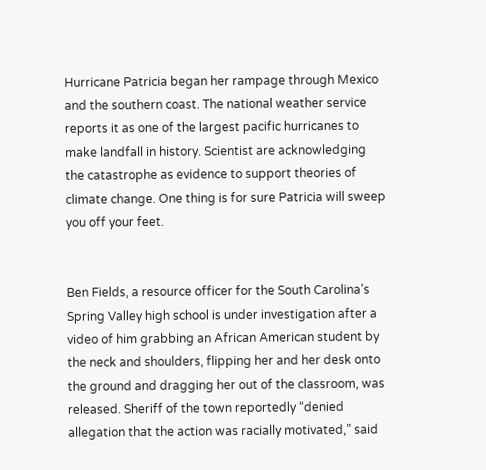Hurricane Patricia began her rampage through Mexico and the southern coast. The national weather service reports it as one of the largest pacific hurricanes to make landfall in history. Scientist are acknowledging the catastrophe as evidence to support theories of climate change. One thing is for sure Patricia will sweep you off your feet.


Ben Fields, a resource officer for the South Carolina’s Spring Valley high school is under investigation after a video of him grabbing an African American student by the neck and shoulders, flipping her and her desk onto the ground and dragging her out of the classroom, was released. Sheriff of the town reportedly “denied allegation that the action was racially motivated,” said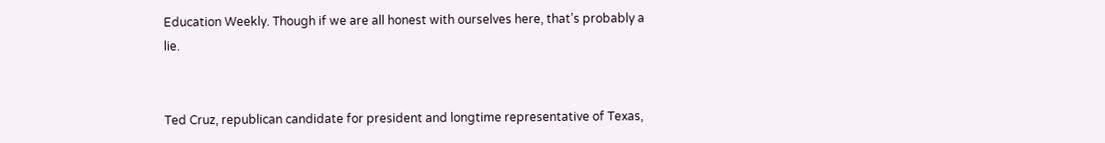Education Weekly. Though if we are all honest with ourselves here, that’s probably a lie.


Ted Cruz, republican candidate for president and longtime representative of Texas,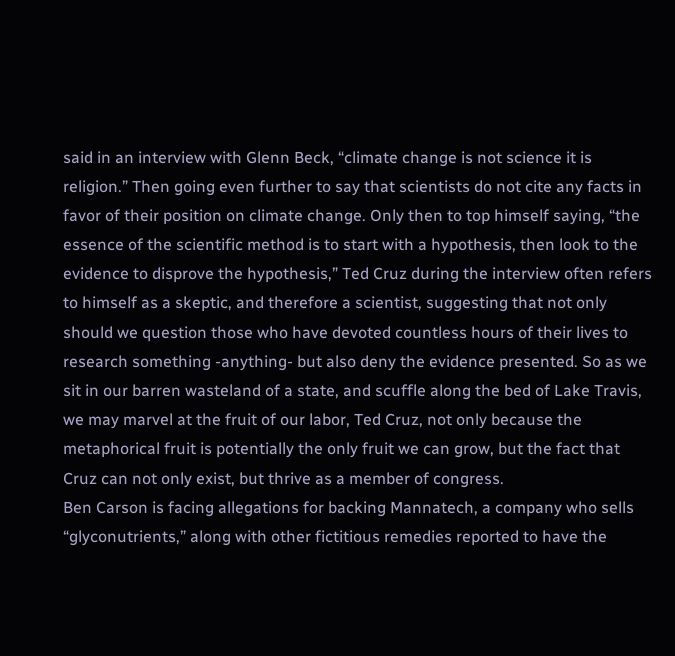said in an interview with Glenn Beck, “climate change is not science it is religion.” Then going even further to say that scientists do not cite any facts in favor of their position on climate change. Only then to top himself saying, “the essence of the scientific method is to start with a hypothesis, then look to the evidence to disprove the hypothesis,” Ted Cruz during the interview often refers to himself as a skeptic, and therefore a scientist, suggesting that not only should we question those who have devoted countless hours of their lives to research something -anything- but also deny the evidence presented. So as we sit in our barren wasteland of a state, and scuffle along the bed of Lake Travis, we may marvel at the fruit of our labor, Ted Cruz, not only because the metaphorical fruit is potentially the only fruit we can grow, but the fact that Cruz can not only exist, but thrive as a member of congress.
Ben Carson is facing allegations for backing Mannatech, a company who sells “glyconutrients,” along with other fictitious remedies reported to have the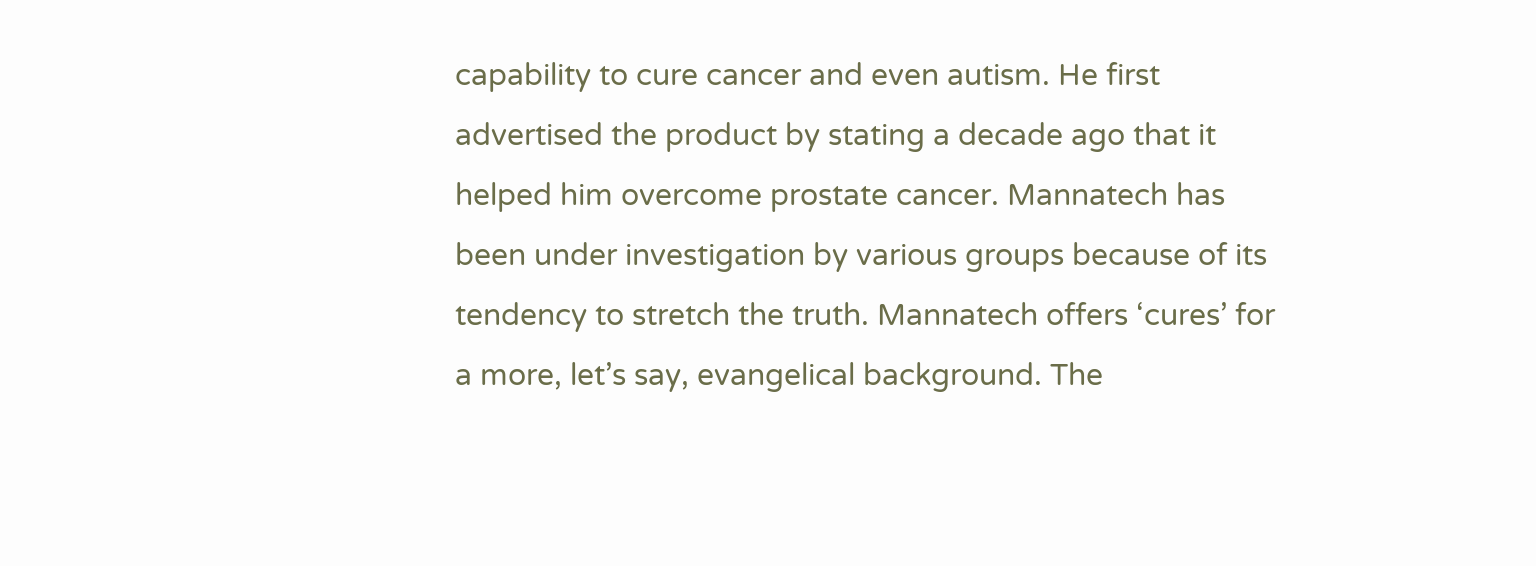capability to cure cancer and even autism. He first advertised the product by stating a decade ago that it helped him overcome prostate cancer. Mannatech has been under investigation by various groups because of its tendency to stretch the truth. Mannatech offers ‘cures’ for a more, let’s say, evangelical background. The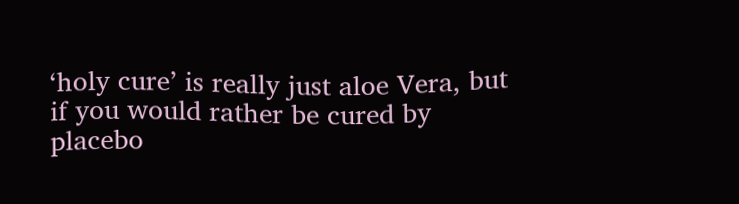‘holy cure’ is really just aloe Vera, but if you would rather be cured by placebo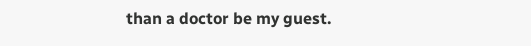than a doctor be my guest.